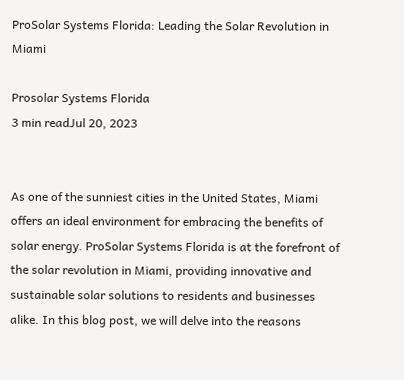ProSolar Systems Florida: Leading the Solar Revolution in Miami

Prosolar Systems Florida
3 min readJul 20, 2023


As one of the sunniest cities in the United States, Miami offers an ideal environment for embracing the benefits of solar energy. ProSolar Systems Florida is at the forefront of the solar revolution in Miami, providing innovative and sustainable solar solutions to residents and businesses alike. In this blog post, we will delve into the reasons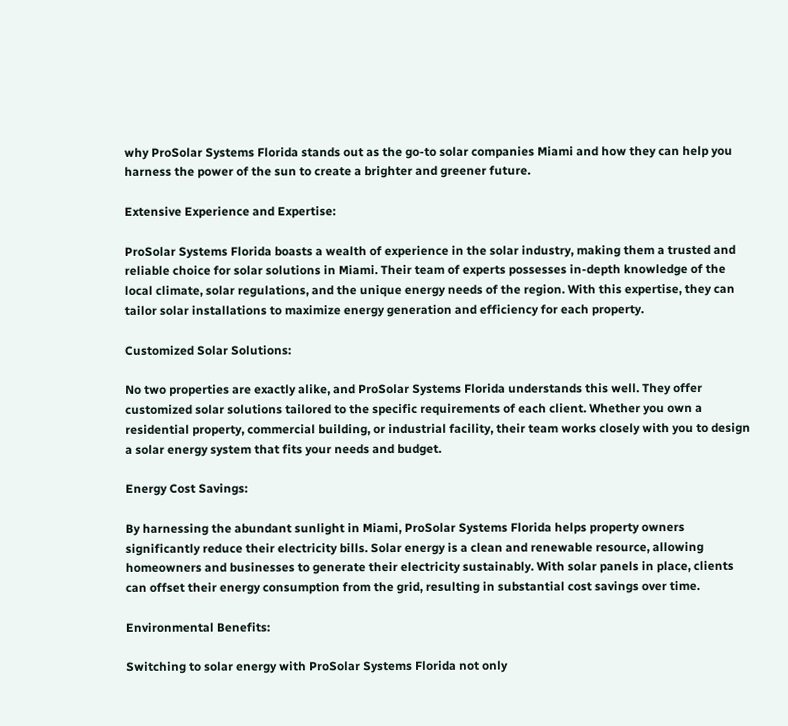why ProSolar Systems Florida stands out as the go-to solar companies Miami and how they can help you harness the power of the sun to create a brighter and greener future.

Extensive Experience and Expertise:

ProSolar Systems Florida boasts a wealth of experience in the solar industry, making them a trusted and reliable choice for solar solutions in Miami. Their team of experts possesses in-depth knowledge of the local climate, solar regulations, and the unique energy needs of the region. With this expertise, they can tailor solar installations to maximize energy generation and efficiency for each property.

Customized Solar Solutions:

No two properties are exactly alike, and ProSolar Systems Florida understands this well. They offer customized solar solutions tailored to the specific requirements of each client. Whether you own a residential property, commercial building, or industrial facility, their team works closely with you to design a solar energy system that fits your needs and budget.

Energy Cost Savings:

By harnessing the abundant sunlight in Miami, ProSolar Systems Florida helps property owners significantly reduce their electricity bills. Solar energy is a clean and renewable resource, allowing homeowners and businesses to generate their electricity sustainably. With solar panels in place, clients can offset their energy consumption from the grid, resulting in substantial cost savings over time.

Environmental Benefits:

Switching to solar energy with ProSolar Systems Florida not only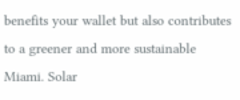benefits your wallet but also contributes to a greener and more sustainable Miami. Solar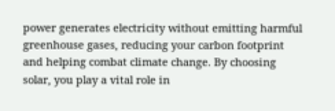power generates electricity without emitting harmful greenhouse gases, reducing your carbon footprint and helping combat climate change. By choosing solar, you play a vital role in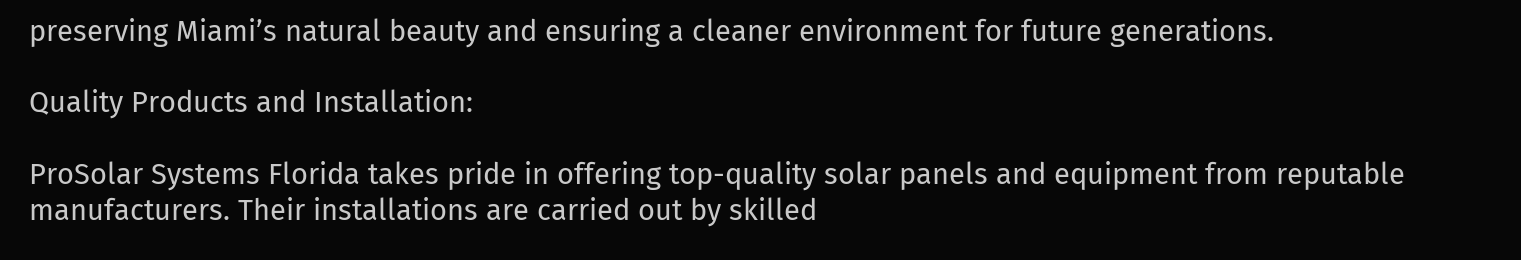preserving Miami’s natural beauty and ensuring a cleaner environment for future generations.

Quality Products and Installation:

ProSolar Systems Florida takes pride in offering top-quality solar panels and equipment from reputable manufacturers. Their installations are carried out by skilled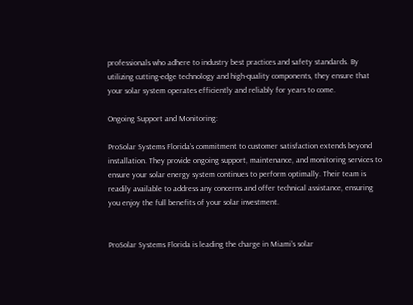professionals who adhere to industry best practices and safety standards. By utilizing cutting-edge technology and high-quality components, they ensure that your solar system operates efficiently and reliably for years to come.

Ongoing Support and Monitoring:

ProSolar Systems Florida’s commitment to customer satisfaction extends beyond installation. They provide ongoing support, maintenance, and monitoring services to ensure your solar energy system continues to perform optimally. Their team is readily available to address any concerns and offer technical assistance, ensuring you enjoy the full benefits of your solar investment.


ProSolar Systems Florida is leading the charge in Miami’s solar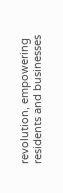revolution, empowering residents and businesses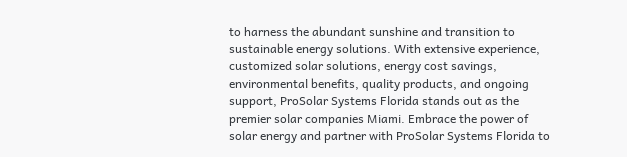to harness the abundant sunshine and transition to sustainable energy solutions. With extensive experience, customized solar solutions, energy cost savings, environmental benefits, quality products, and ongoing support, ProSolar Systems Florida stands out as the premier solar companies Miami. Embrace the power of solar energy and partner with ProSolar Systems Florida to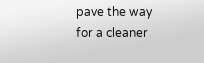pave the way for a cleaner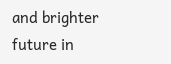and brighter future in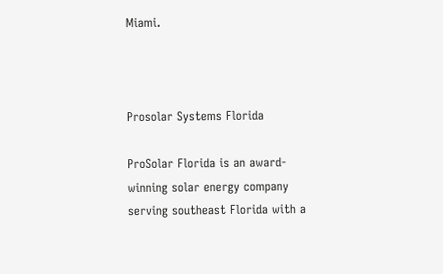Miami.



Prosolar Systems Florida

ProSolar Florida is an award-winning solar energy company serving southeast Florida with a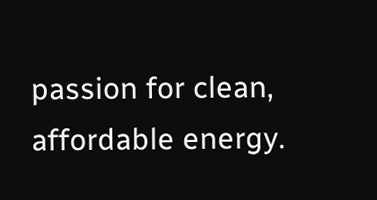passion for clean, affordable energy.